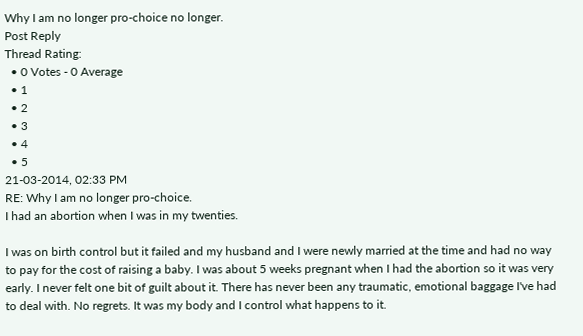Why I am no longer pro-choice no longer.
Post Reply
Thread Rating:
  • 0 Votes - 0 Average
  • 1
  • 2
  • 3
  • 4
  • 5
21-03-2014, 02:33 PM
RE: Why I am no longer pro-choice.
I had an abortion when I was in my twenties.

I was on birth control but it failed and my husband and I were newly married at the time and had no way to pay for the cost of raising a baby. I was about 5 weeks pregnant when I had the abortion so it was very early. I never felt one bit of guilt about it. There has never been any traumatic, emotional baggage I've had to deal with. No regrets. It was my body and I control what happens to it.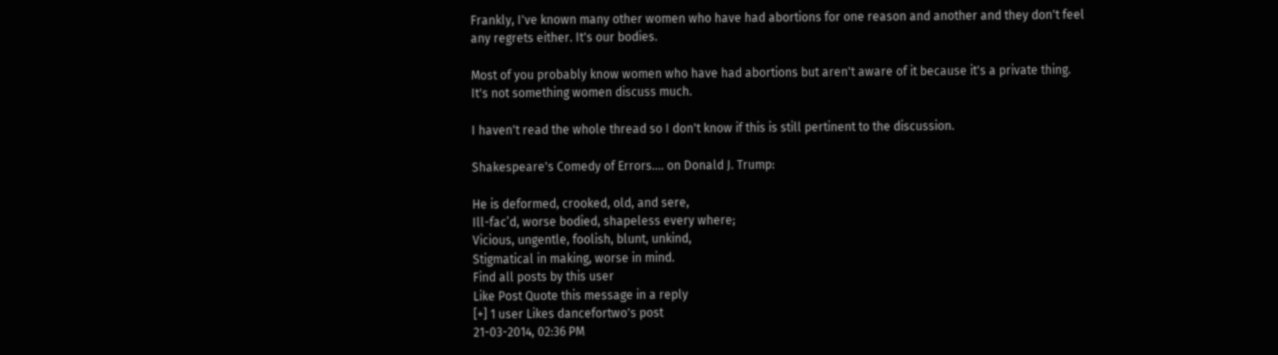Frankly, I've known many other women who have had abortions for one reason and another and they don't feel any regrets either. It's our bodies.

Most of you probably know women who have had abortions but aren't aware of it because it's a private thing. It's not something women discuss much.

I haven't read the whole thread so I don't know if this is still pertinent to the discussion.

Shakespeare's Comedy of Errors.... on Donald J. Trump:

He is deformed, crooked, old, and sere,
Ill-fac’d, worse bodied, shapeless every where;
Vicious, ungentle, foolish, blunt, unkind,
Stigmatical in making, worse in mind.
Find all posts by this user
Like Post Quote this message in a reply
[+] 1 user Likes dancefortwo's post
21-03-2014, 02:36 PM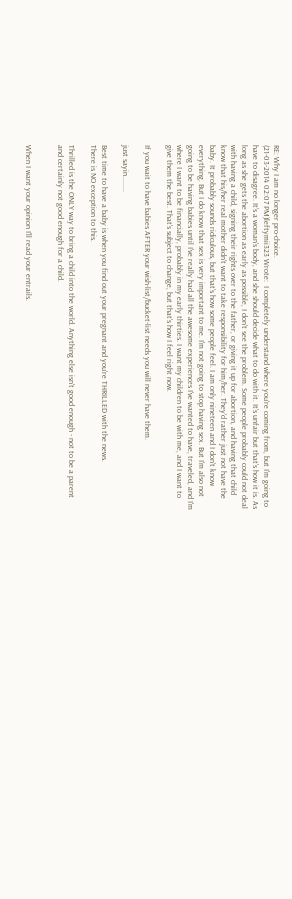RE: Why I am no longer pro-choice.
(21-03-2014 02:07 PM)leftymii323 Wrote:  I completely understand where you're coming from, but I'm going to have to disagree. It's a woman's body, and she should decide what to do with it. It's unfair but that's how it is. As long as she gets the abortion as early as possible, I don't see the problem. Some people probably could not deal with having a child, signing their rights over to the father, or giving it up for abortion, and having that child know that his/her real mother didn't want to take responsibility for him/her. They'd rather just not have the baby. It probably sounds ridiculous, but that's how some people feel. I am only nineteen and I don't know everything. But I do know that sex is very important to me. I'm not going to stop having sex. But I'm also not going to be having babies until I've really had all the awesome experiences I've wanted to have, traveled, and I'm where I want to be financially, probably in my early thirties. I want my children to be with me, and I want to give them the best. That's subject to change, but that's how I feel right now.

If you wait to have babies AFTER your wish-list/bucket-list needs you will never have them.

just sayin........

Best time to have a baby is when you find out your pregnant and you're THRILLED with the news.
There is NO exception to this.

Thrilled is the ONLY way to bring a child into the world. Anything else isn't good enough - not to be a parent and certainly not good enough for a child.


When I want your opinion I'll read your entrails.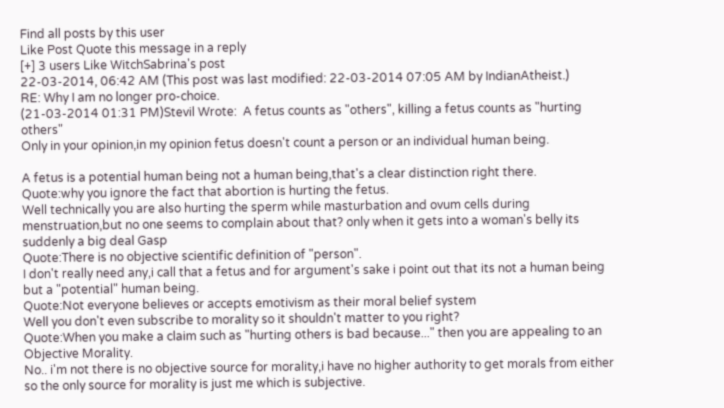Find all posts by this user
Like Post Quote this message in a reply
[+] 3 users Like WitchSabrina's post
22-03-2014, 06:42 AM (This post was last modified: 22-03-2014 07:05 AM by IndianAtheist.)
RE: Why I am no longer pro-choice.
(21-03-2014 01:31 PM)Stevil Wrote:  A fetus counts as "others", killing a fetus counts as "hurting others"
Only in your opinion,in my opinion fetus doesn't count a person or an individual human being.

A fetus is a potential human being not a human being,that's a clear distinction right there.
Quote:why you ignore the fact that abortion is hurting the fetus.
Well technically you are also hurting the sperm while masturbation and ovum cells during menstruation,but no one seems to complain about that? only when it gets into a woman's belly its suddenly a big deal Gasp
Quote:There is no objective scientific definition of "person".
I don't really need any,i call that a fetus and for argument's sake i point out that its not a human being but a "potential" human being.
Quote:Not everyone believes or accepts emotivism as their moral belief system
Well you don't even subscribe to morality so it shouldn't matter to you right?
Quote:When you make a claim such as "hurting others is bad because..." then you are appealing to an Objective Morality.
No.. i'm not there is no objective source for morality,i have no higher authority to get morals from either so the only source for morality is just me which is subjective.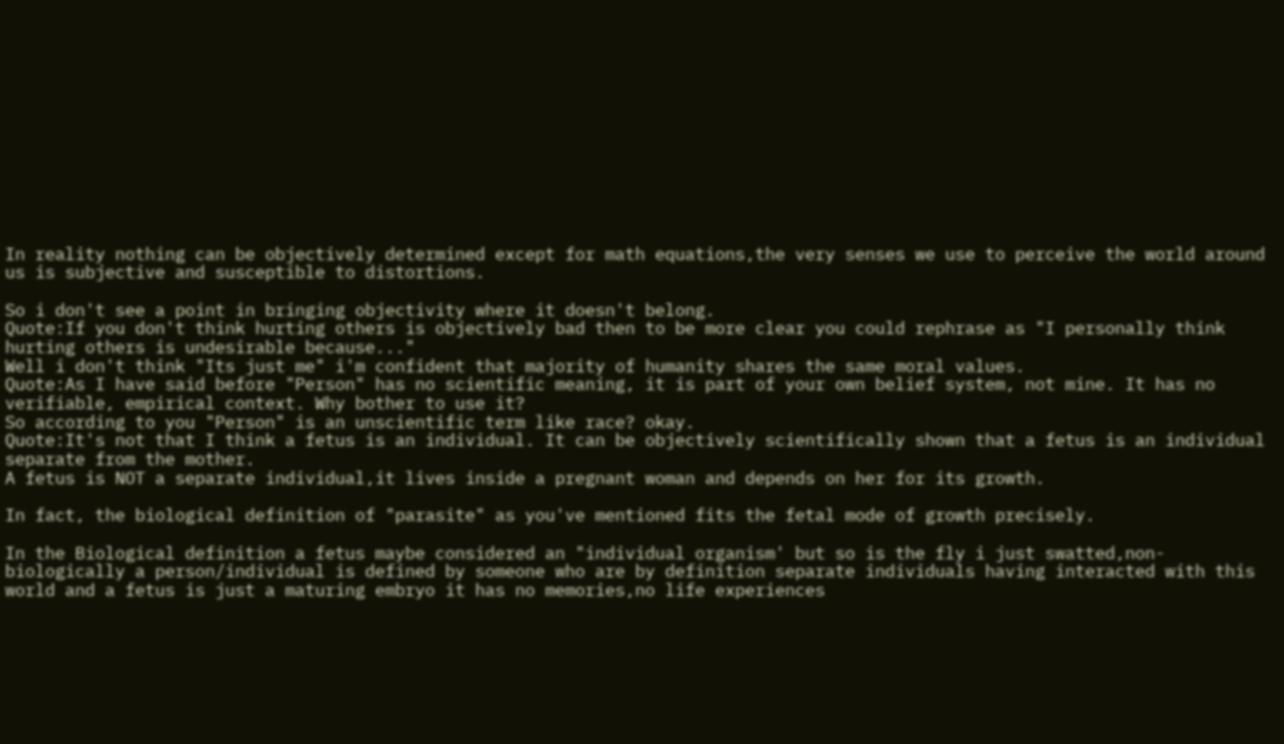In reality nothing can be objectively determined except for math equations,the very senses we use to perceive the world around us is subjective and susceptible to distortions.

So i don't see a point in bringing objectivity where it doesn't belong.
Quote:If you don't think hurting others is objectively bad then to be more clear you could rephrase as "I personally think hurting others is undesirable because..."
Well i don't think "Its just me" i'm confident that majority of humanity shares the same moral values.
Quote:As I have said before "Person" has no scientific meaning, it is part of your own belief system, not mine. It has no verifiable, empirical context. Why bother to use it?
So according to you "Person" is an unscientific term like race? okay.
Quote:It's not that I think a fetus is an individual. It can be objectively scientifically shown that a fetus is an individual separate from the mother.
A fetus is NOT a separate individual,it lives inside a pregnant woman and depends on her for its growth.

In fact, the biological definition of "parasite" as you've mentioned fits the fetal mode of growth precisely.

In the Biological definition a fetus maybe considered an "individual organism' but so is the fly i just swatted,non-biologically a person/individual is defined by someone who are by definition separate individuals having interacted with this world and a fetus is just a maturing embryo it has no memories,no life experiences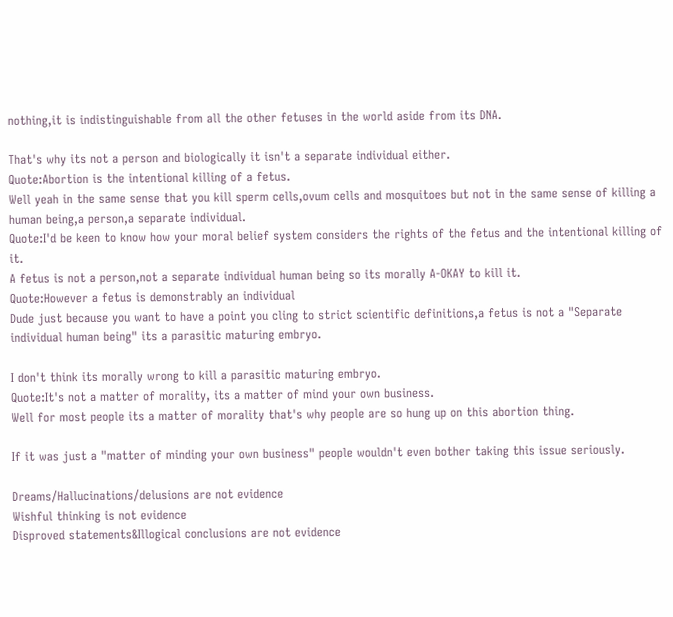nothing,it is indistinguishable from all the other fetuses in the world aside from its DNA.

That's why its not a person and biologically it isn't a separate individual either.
Quote:Abortion is the intentional killing of a fetus.
Well yeah in the same sense that you kill sperm cells,ovum cells and mosquitoes but not in the same sense of killing a human being,a person,a separate individual.
Quote:I'd be keen to know how your moral belief system considers the rights of the fetus and the intentional killing of it.
A fetus is not a person,not a separate individual human being so its morally A-OKAY to kill it.
Quote:However a fetus is demonstrably an individual
Dude just because you want to have a point you cling to strict scientific definitions,a fetus is not a "Separate individual human being" its a parasitic maturing embryo.

I don't think its morally wrong to kill a parasitic maturing embryo.
Quote:It's not a matter of morality, its a matter of mind your own business.
Well for most people its a matter of morality that's why people are so hung up on this abortion thing.

If it was just a "matter of minding your own business" people wouldn't even bother taking this issue seriously.

Dreams/Hallucinations/delusions are not evidence
Wishful thinking is not evidence
Disproved statements&Illogical conclusions are not evidence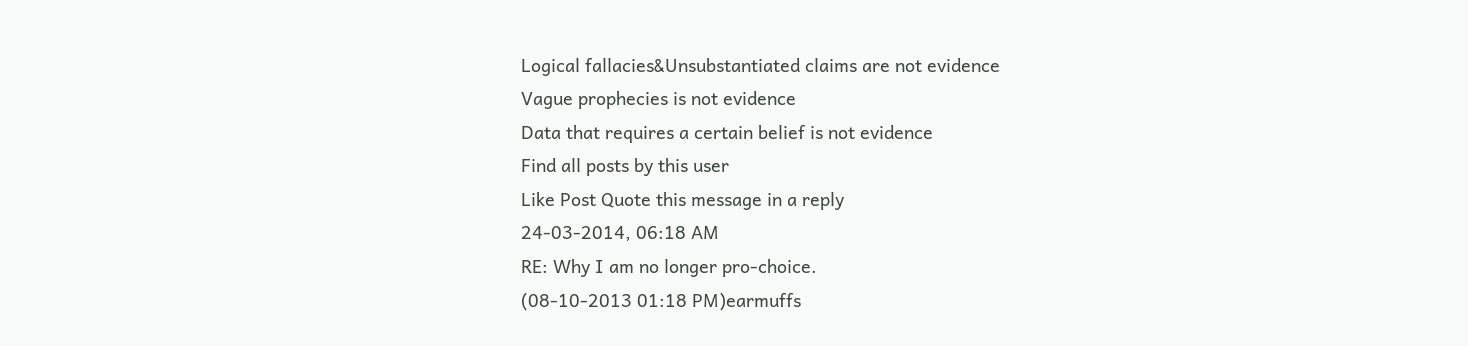Logical fallacies&Unsubstantiated claims are not evidence
Vague prophecies is not evidence
Data that requires a certain belief is not evidence
Find all posts by this user
Like Post Quote this message in a reply
24-03-2014, 06:18 AM
RE: Why I am no longer pro-choice.
(08-10-2013 01:18 PM)earmuffs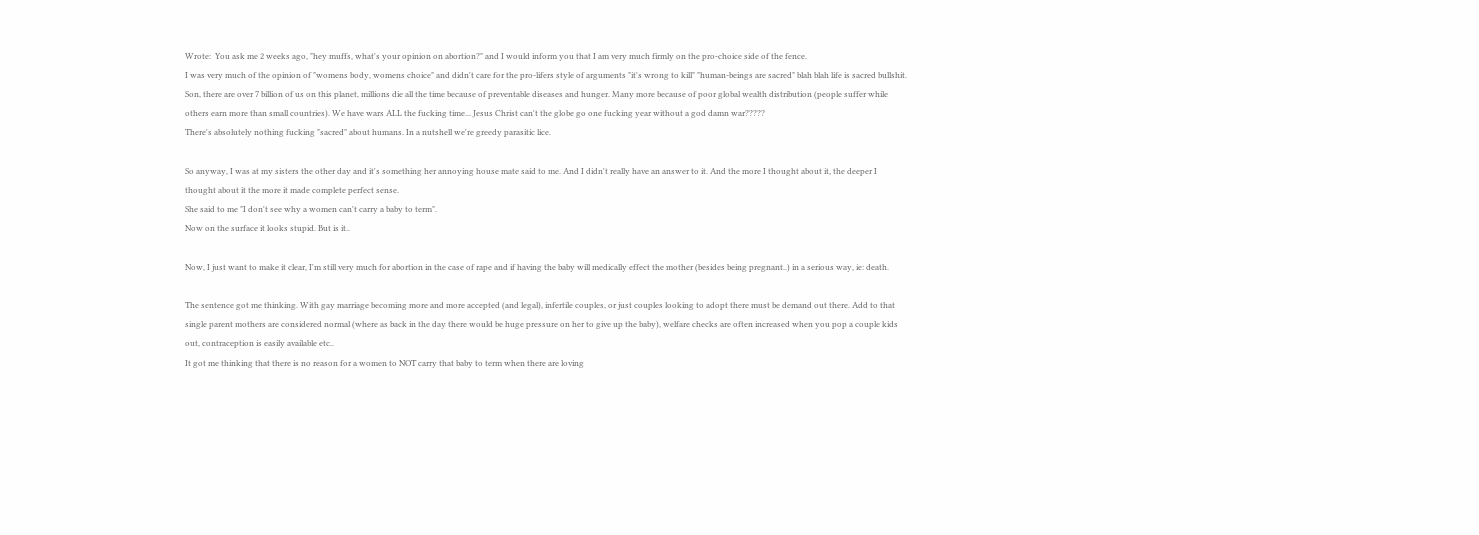Wrote:  You ask me 2 weeks ago, "hey muffs, what's your opinion on abortion?" and I would inform you that I am very much firmly on the pro-choice side of the fence.
I was very much of the opinion of "womens body, womens choice" and didn't care for the pro-lifers style of arguments "it's wrong to kill" "human-beings are sacred" blah blah life is sacred bullshit. Son, there are over 7 billion of us on this planet, millions die all the time because of preventable diseases and hunger. Many more because of poor global wealth distribution (people suffer while others earn more than small countries). We have wars ALL the fucking time... Jesus Christ can't the globe go one fucking year without a god damn war?????
There's absolutely nothing fucking "sacred" about humans. In a nutshell we're greedy parasitic lice.

So anyway, I was at my sisters the other day and it's something her annoying house mate said to me. And I didn't really have an answer to it. And the more I thought about it, the deeper I thought about it the more it made complete perfect sense.
She said to me "I don't see why a women can't carry a baby to term".
Now on the surface it looks stupid. But is it..

Now, I just want to make it clear, I'm still very much for abortion in the case of rape and if having the baby will medically effect the mother (besides being pregnant..) in a serious way, ie: death.

The sentence got me thinking. With gay marriage becoming more and more accepted (and legal), infertile couples, or just couples looking to adopt there must be demand out there. Add to that single parent mothers are considered normal (where as back in the day there would be huge pressure on her to give up the baby), welfare checks are often increased when you pop a couple kids out, contraception is easily available etc..
It got me thinking that there is no reason for a women to NOT carry that baby to term when there are loving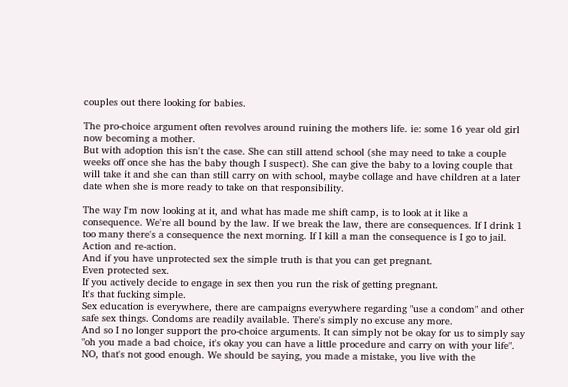couples out there looking for babies.

The pro-choice argument often revolves around ruining the mothers life. ie: some 16 year old girl now becoming a mother.
But with adoption this isn't the case. She can still attend school (she may need to take a couple weeks off once she has the baby though I suspect). She can give the baby to a loving couple that will take it and she can than still carry on with school, maybe collage and have children at a later date when she is more ready to take on that responsibility.

The way I'm now looking at it, and what has made me shift camp, is to look at it like a consequence. We're all bound by the law. If we break the law, there are consequences. If I drink 1 too many there's a consequence the next morning. If I kill a man the consequence is I go to jail. Action and re-action.
And if you have unprotected sex the simple truth is that you can get pregnant.
Even protected sex.
If you actively decide to engage in sex then you run the risk of getting pregnant.
It's that fucking simple.
Sex education is everywhere, there are campaigns everywhere regarding "use a condom" and other safe sex things. Condoms are readily available. There's simply no excuse any more.
And so I no longer support the pro-choice arguments. It can simply not be okay for us to simply say "oh you made a bad choice, it's okay you can have a little procedure and carry on with your life". NO, that's not good enough. We should be saying, you made a mistake, you live with the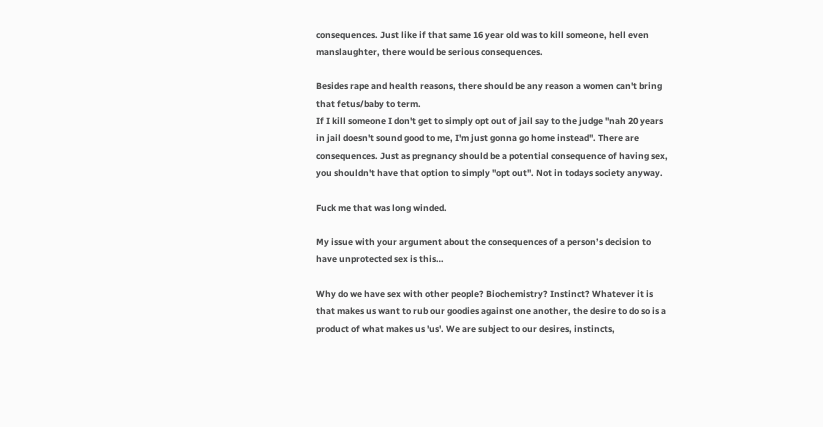consequences. Just like if that same 16 year old was to kill someone, hell even manslaughter, there would be serious consequences.

Besides rape and health reasons, there should be any reason a women can't bring that fetus/baby to term.
If I kill someone I don't get to simply opt out of jail say to the judge "nah 20 years in jail doesn't sound good to me, I'm just gonna go home instead". There are consequences. Just as pregnancy should be a potential consequence of having sex, you shouldn't have that option to simply "opt out". Not in todays society anyway.

Fuck me that was long winded.

My issue with your argument about the consequences of a person’s decision to have unprotected sex is this…

Why do we have sex with other people? Biochemistry? Instinct? Whatever it is that makes us want to rub our goodies against one another, the desire to do so is a product of what makes us 'us'. We are subject to our desires, instincts,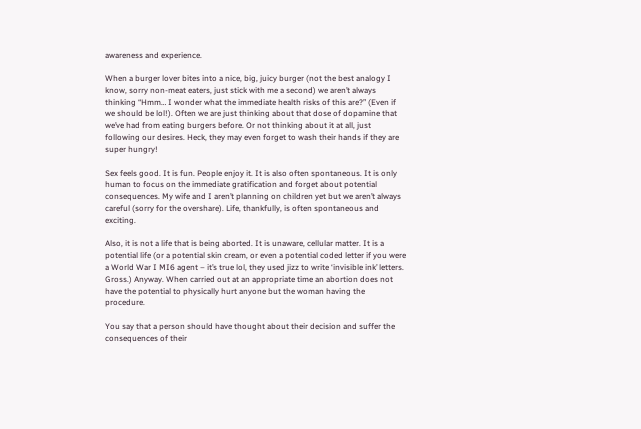awareness and experience.

When a burger lover bites into a nice, big, juicy burger (not the best analogy I know, sorry non-meat eaters, just stick with me a second) we aren’t always thinking “Hmm… I wonder what the immediate health risks of this are?” (Even if we should be lol!). Often we are just thinking about that dose of dopamine that we’ve had from eating burgers before. Or not thinking about it at all, just following our desires. Heck, they may even forget to wash their hands if they are super hungry!

Sex feels good. It is fun. People enjoy it. It is also often spontaneous. It is only human to focus on the immediate gratification and forget about potential consequences. My wife and I aren’t planning on children yet but we aren’t always careful (sorry for the overshare). Life, thankfully, is often spontaneous and exciting.

Also, it is not a life that is being aborted. It is unaware, cellular matter. It is a potential life (or a potential skin cream, or even a potential coded letter if you were a World War I MI6 agent – it’s true lol, they used jizz to write ‘invisible ink’ letters. Gross.) Anyway. When carried out at an appropriate time an abortion does not have the potential to physically hurt anyone but the woman having the procedure.

You say that a person should have thought about their decision and suffer the consequences of their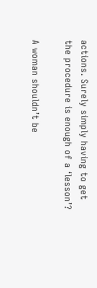actions. Surely simply having to get the procedure is enough of a ‘lesson’?

A woman shouldn’t be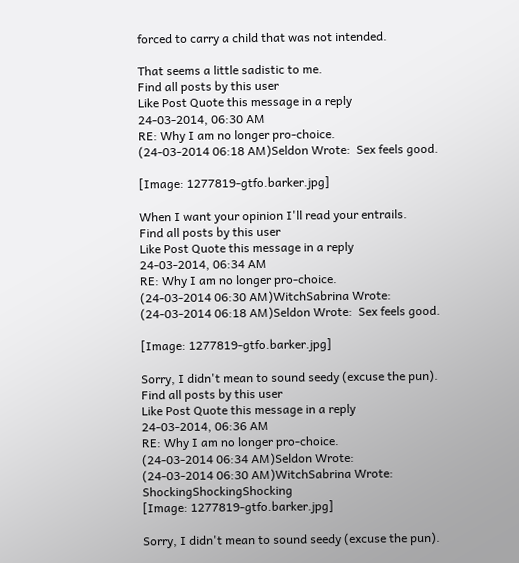forced to carry a child that was not intended.

That seems a little sadistic to me.
Find all posts by this user
Like Post Quote this message in a reply
24-03-2014, 06:30 AM
RE: Why I am no longer pro-choice.
(24-03-2014 06:18 AM)Seldon Wrote:  Sex feels good.

[Image: 1277819-gtfo.barker.jpg]

When I want your opinion I'll read your entrails.
Find all posts by this user
Like Post Quote this message in a reply
24-03-2014, 06:34 AM
RE: Why I am no longer pro-choice.
(24-03-2014 06:30 AM)WitchSabrina Wrote:
(24-03-2014 06:18 AM)Seldon Wrote:  Sex feels good.

[Image: 1277819-gtfo.barker.jpg]

Sorry, I didn't mean to sound seedy (excuse the pun).
Find all posts by this user
Like Post Quote this message in a reply
24-03-2014, 06:36 AM
RE: Why I am no longer pro-choice.
(24-03-2014 06:34 AM)Seldon Wrote:
(24-03-2014 06:30 AM)WitchSabrina Wrote:  ShockingShockingShocking
[Image: 1277819-gtfo.barker.jpg]

Sorry, I didn't mean to sound seedy (excuse the pun).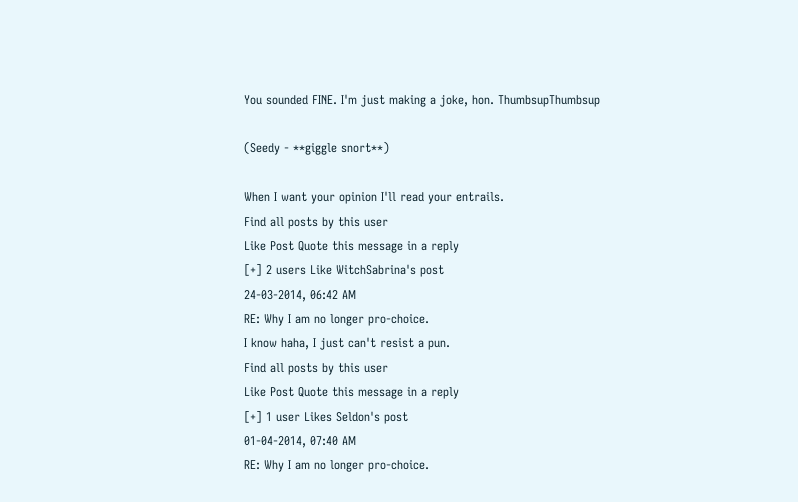You sounded FINE. I'm just making a joke, hon. ThumbsupThumbsup

(Seedy - **giggle snort**)

When I want your opinion I'll read your entrails.
Find all posts by this user
Like Post Quote this message in a reply
[+] 2 users Like WitchSabrina's post
24-03-2014, 06:42 AM
RE: Why I am no longer pro-choice.
I know haha, I just can't resist a pun.
Find all posts by this user
Like Post Quote this message in a reply
[+] 1 user Likes Seldon's post
01-04-2014, 07:40 AM
RE: Why I am no longer pro-choice.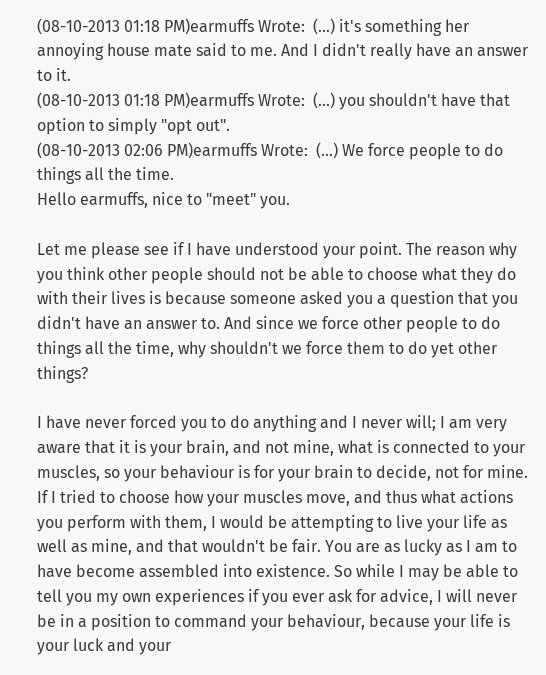(08-10-2013 01:18 PM)earmuffs Wrote:  (...) it's something her annoying house mate said to me. And I didn't really have an answer to it.
(08-10-2013 01:18 PM)earmuffs Wrote:  (...) you shouldn't have that option to simply "opt out".
(08-10-2013 02:06 PM)earmuffs Wrote:  (...) We force people to do things all the time.
Hello earmuffs, nice to "meet" you.

Let me please see if I have understood your point. The reason why you think other people should not be able to choose what they do with their lives is because someone asked you a question that you didn't have an answer to. And since we force other people to do things all the time, why shouldn't we force them to do yet other things?

I have never forced you to do anything and I never will; I am very aware that it is your brain, and not mine, what is connected to your muscles, so your behaviour is for your brain to decide, not for mine. If I tried to choose how your muscles move, and thus what actions you perform with them, I would be attempting to live your life as well as mine, and that wouldn't be fair. You are as lucky as I am to have become assembled into existence. So while I may be able to tell you my own experiences if you ever ask for advice, I will never be in a position to command your behaviour, because your life is your luck and your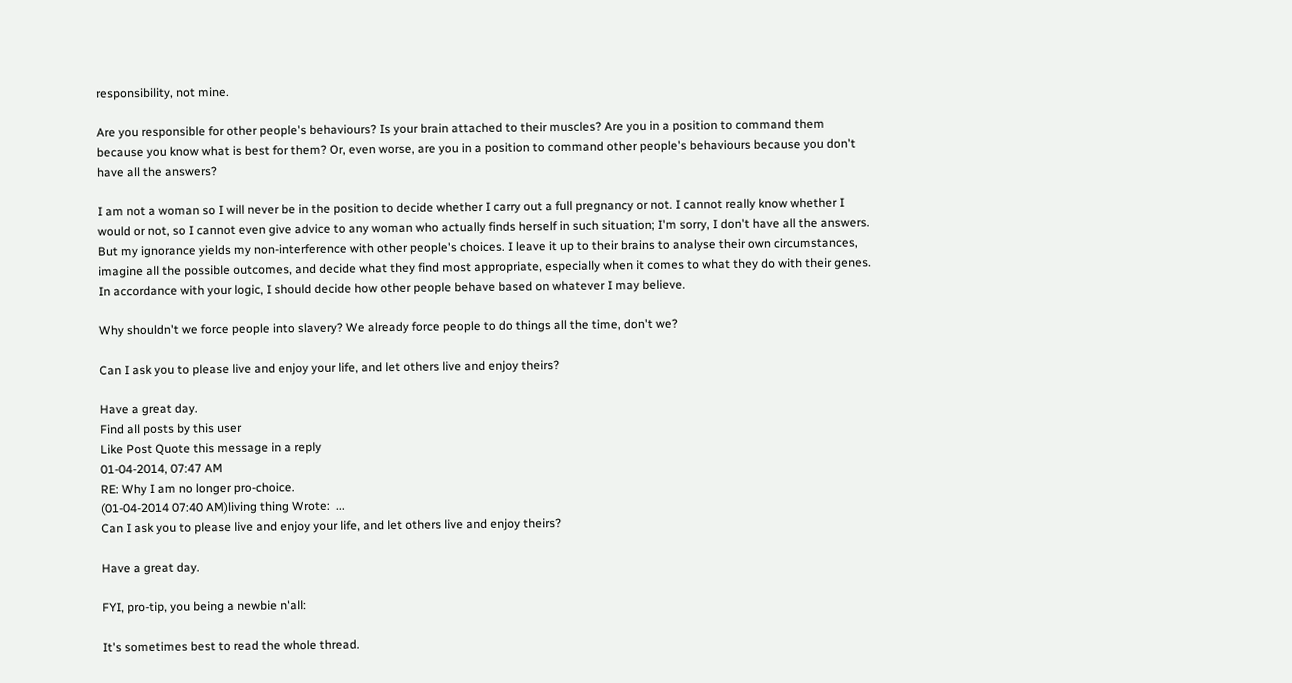responsibility, not mine.

Are you responsible for other people's behaviours? Is your brain attached to their muscles? Are you in a position to command them because you know what is best for them? Or, even worse, are you in a position to command other people's behaviours because you don't have all the answers?

I am not a woman so I will never be in the position to decide whether I carry out a full pregnancy or not. I cannot really know whether I would or not, so I cannot even give advice to any woman who actually finds herself in such situation; I'm sorry, I don't have all the answers. But my ignorance yields my non-interference with other people's choices. I leave it up to their brains to analyse their own circumstances, imagine all the possible outcomes, and decide what they find most appropriate, especially when it comes to what they do with their genes. In accordance with your logic, I should decide how other people behave based on whatever I may believe.

Why shouldn't we force people into slavery? We already force people to do things all the time, don't we?

Can I ask you to please live and enjoy your life, and let others live and enjoy theirs?

Have a great day.
Find all posts by this user
Like Post Quote this message in a reply
01-04-2014, 07:47 AM
RE: Why I am no longer pro-choice.
(01-04-2014 07:40 AM)living thing Wrote:  ...
Can I ask you to please live and enjoy your life, and let others live and enjoy theirs?

Have a great day.

FYI, pro-tip, you being a newbie n'all:

It's sometimes best to read the whole thread.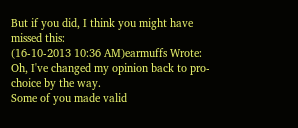But if you did, I think you might have missed this:
(16-10-2013 10:36 AM)earmuffs Wrote:  Oh, I've changed my opinion back to pro-choice by the way.
Some of you made valid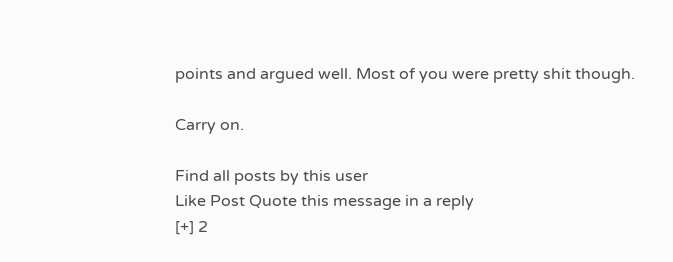points and argued well. Most of you were pretty shit though.

Carry on.

Find all posts by this user
Like Post Quote this message in a reply
[+] 2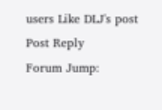users Like DLJ's post
Post Reply
Forum Jump: